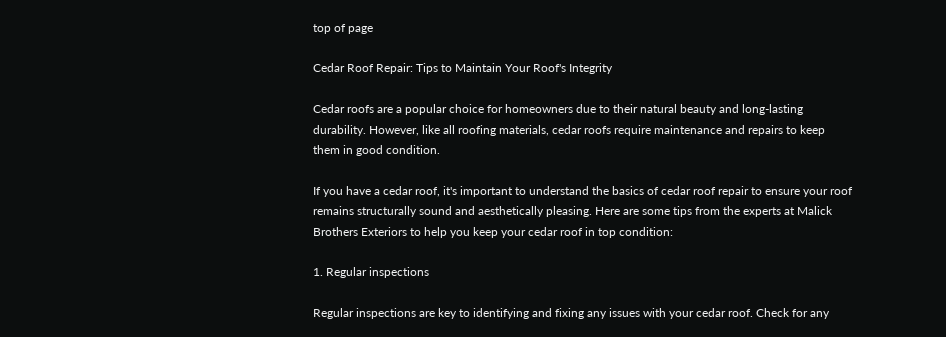top of page

Cedar Roof Repair: Tips to Maintain Your Roof's Integrity

Cedar roofs are a popular choice for homeowners due to their natural beauty and long-lasting durability. However, like all roofing materials, cedar roofs require maintenance and repairs to keep them in good condition.

If you have a cedar roof, it's important to understand the basics of cedar roof repair to ensure your roof remains structurally sound and aesthetically pleasing. Here are some tips from the experts at Malick Brothers Exteriors to help you keep your cedar roof in top condition:

1. Regular inspections

Regular inspections are key to identifying and fixing any issues with your cedar roof. Check for any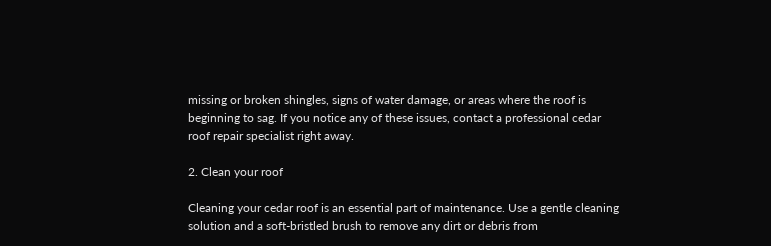missing or broken shingles, signs of water damage, or areas where the roof is beginning to sag. If you notice any of these issues, contact a professional cedar roof repair specialist right away.

2. Clean your roof

Cleaning your cedar roof is an essential part of maintenance. Use a gentle cleaning solution and a soft-bristled brush to remove any dirt or debris from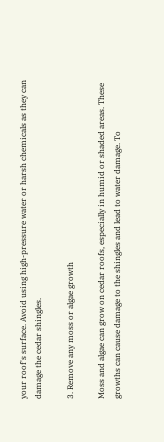your roof's surface. Avoid using high-pressure water or harsh chemicals as they can damage the cedar shingles.

3. Remove any moss or algae growth

Moss and algae can grow on cedar roofs, especially in humid or shaded areas. These growths can cause damage to the shingles and lead to water damage. To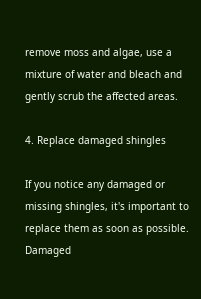remove moss and algae, use a mixture of water and bleach and gently scrub the affected areas.

4. Replace damaged shingles

If you notice any damaged or missing shingles, it's important to replace them as soon as possible. Damaged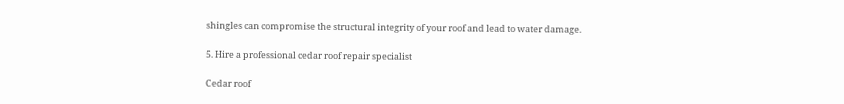shingles can compromise the structural integrity of your roof and lead to water damage.

5. Hire a professional cedar roof repair specialist

Cedar roof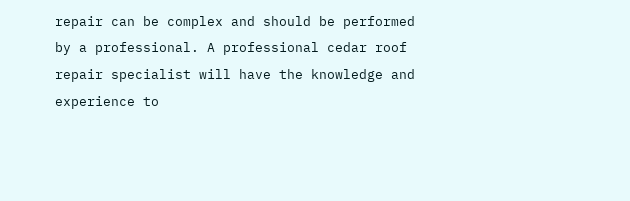repair can be complex and should be performed by a professional. A professional cedar roof repair specialist will have the knowledge and experience to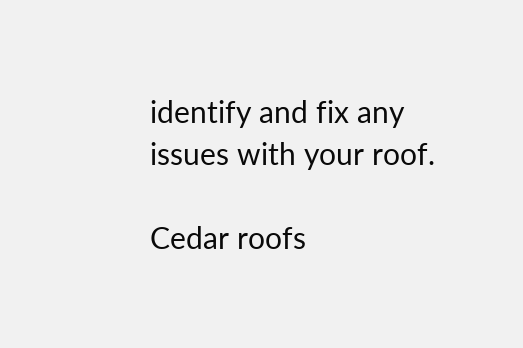identify and fix any issues with your roof.

Cedar roofs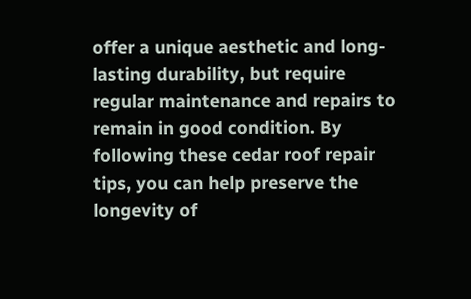offer a unique aesthetic and long-lasting durability, but require regular maintenance and repairs to remain in good condition. By following these cedar roof repair tips, you can help preserve the longevity of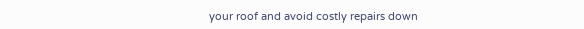your roof and avoid costly repairs down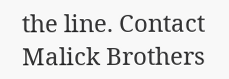the line. Contact Malick Brothers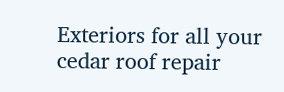Exteriors for all your cedar roof repair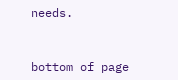needs.


bottom of page